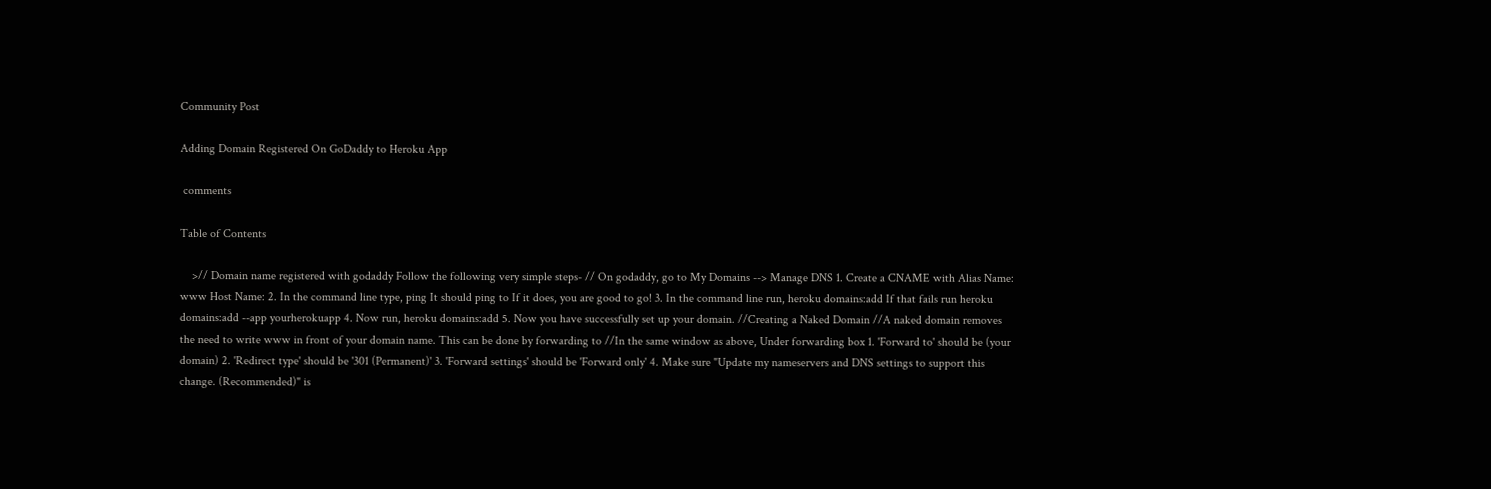Community Post

Adding Domain Registered On GoDaddy to Heroku App

 comments

Table of Contents

    >// Domain name registered with godaddy Follow the following very simple steps- // On godaddy, go to My Domains --> Manage DNS 1. Create a CNAME with Alias Name: www Host Name: 2. In the command line type, ping It should ping to If it does, you are good to go! 3. In the command line run, heroku domains:add If that fails run heroku domains:add --app yourherokuapp 4. Now run, heroku domains:add 5. Now you have successfully set up your domain. //Creating a Naked Domain //A naked domain removes the need to write www in front of your domain name. This can be done by forwarding to //In the same window as above, Under forwarding box 1. 'Forward to' should be (your domain) 2. 'Redirect type' should be '301 (Permanent)' 3. 'Forward settings' should be 'Forward only' 4. Make sure "Update my nameservers and DNS settings to support this change. (Recommended)" is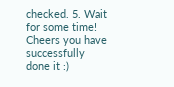checked. 5. Wait for some time! Cheers you have successfully done it :)